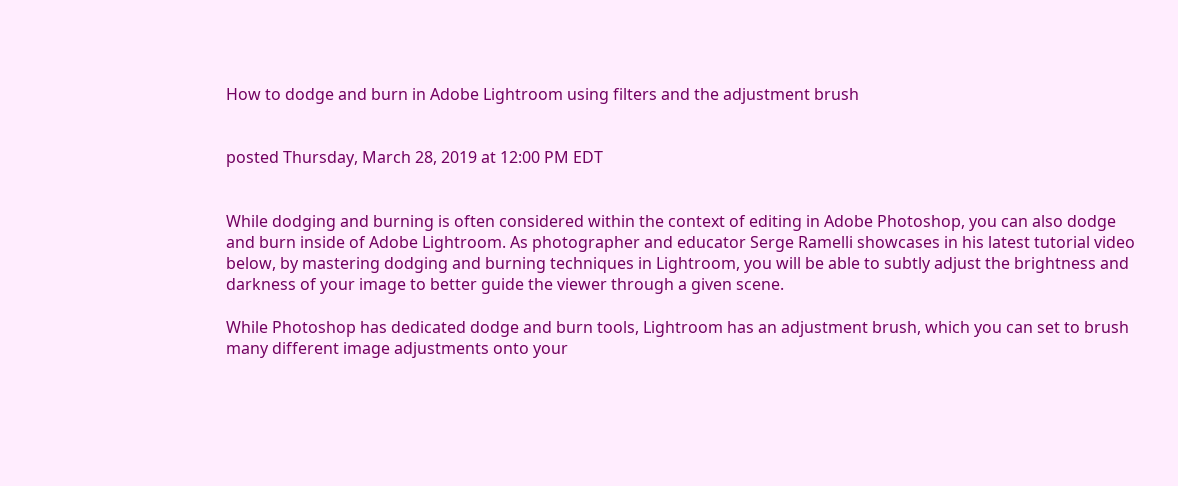How to dodge and burn in Adobe Lightroom using filters and the adjustment brush


posted Thursday, March 28, 2019 at 12:00 PM EDT


While dodging and burning is often considered within the context of editing in Adobe Photoshop, you can also dodge and burn inside of Adobe Lightroom. As photographer and educator Serge Ramelli showcases in his latest tutorial video below, by mastering dodging and burning techniques in Lightroom, you will be able to subtly adjust the brightness and darkness of your image to better guide the viewer through a given scene.

While Photoshop has dedicated dodge and burn tools, Lightroom has an adjustment brush, which you can set to brush many different image adjustments onto your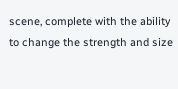scene, complete with the ability to change the strength and size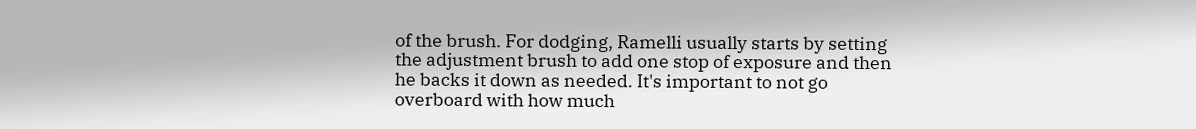of the brush. For dodging, Ramelli usually starts by setting the adjustment brush to add one stop of exposure and then he backs it down as needed. It's important to not go overboard with how much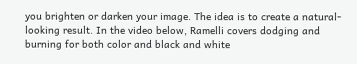you brighten or darken your image. The idea is to create a natural-looking result. In the video below, Ramelli covers dodging and burning for both color and black and white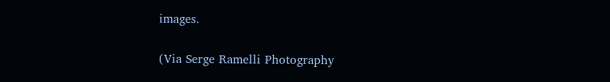images.

(Via Serge Ramelli Photography